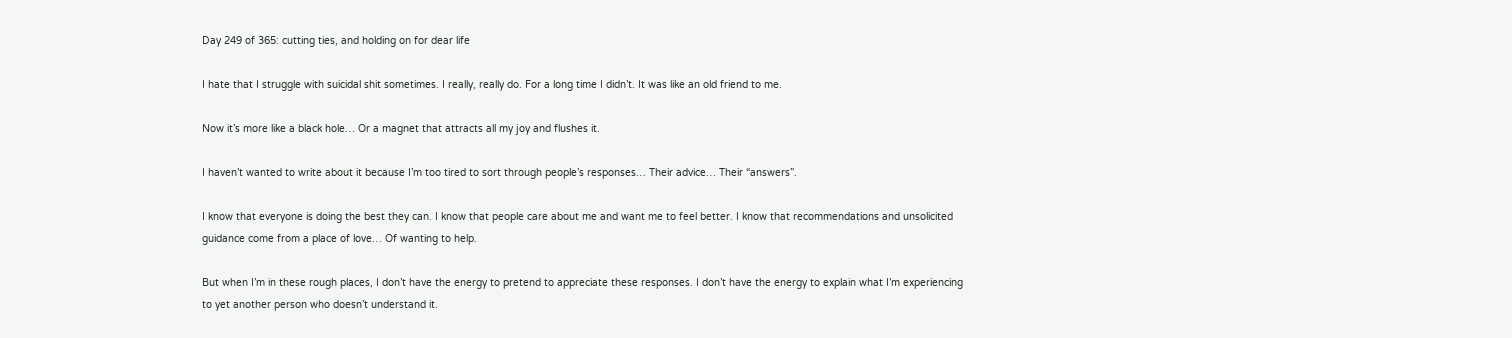Day 249 of 365: cutting ties, and holding on for dear life

I hate that I struggle with suicidal shit sometimes. I really, really do. For a long time I didn’t. It was like an old friend to me.

Now it’s more like a black hole… Or a magnet that attracts all my joy and flushes it.

I haven’t wanted to write about it because I’m too tired to sort through people’s responses… Their advice… Their “answers”.

I know that everyone is doing the best they can. I know that people care about me and want me to feel better. I know that recommendations and unsolicited guidance come from a place of love… Of wanting to help.

But when I’m in these rough places, I don’t have the energy to pretend to appreciate these responses. I don’t have the energy to explain what I’m experiencing to yet another person who doesn’t understand it.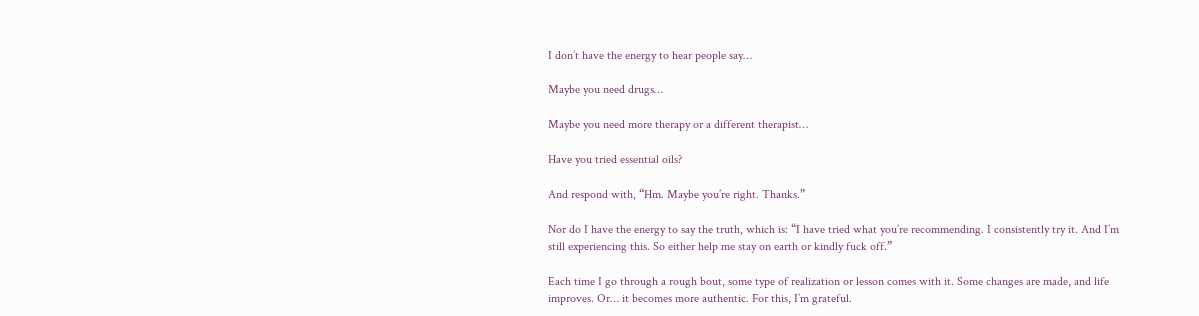I don’t have the energy to hear people say…

Maybe you need drugs…

Maybe you need more therapy or a different therapist…

Have you tried essential oils?

And respond with, “Hm. Maybe you’re right. Thanks.”

Nor do I have the energy to say the truth, which is: “I have tried what you’re recommending. I consistently try it. And I’m still experiencing this. So either help me stay on earth or kindly fuck off.”

Each time I go through a rough bout, some type of realization or lesson comes with it. Some changes are made, and life improves. Or… it becomes more authentic. For this, I’m grateful.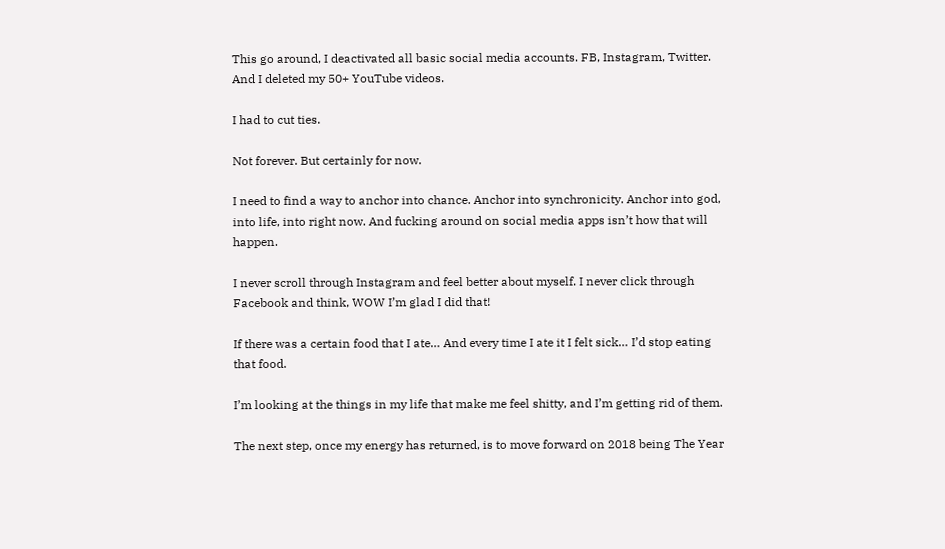This go around, I deactivated all basic social media accounts. FB, Instagram, Twitter. And I deleted my 50+ YouTube videos.

I had to cut ties.

Not forever. But certainly for now.

I need to find a way to anchor into chance. Anchor into synchronicity. Anchor into god, into life, into right now. And fucking around on social media apps isn’t how that will happen.

I never scroll through Instagram and feel better about myself. I never click through Facebook and think, WOW I’m glad I did that!

If there was a certain food that I ate… And every time I ate it I felt sick… I’d stop eating that food.

I’m looking at the things in my life that make me feel shitty, and I’m getting rid of them.

The next step, once my energy has returned, is to move forward on 2018 being The Year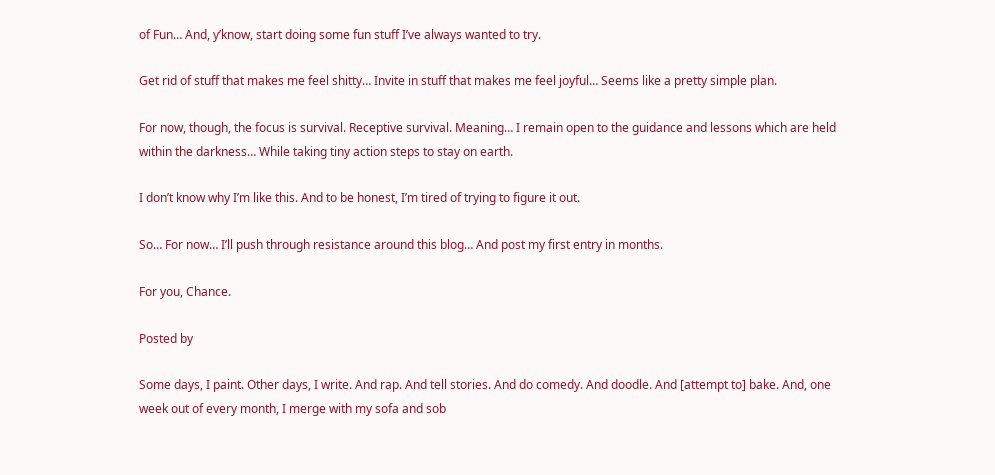of Fun… And, y’know, start doing some fun stuff I’ve always wanted to try.

Get rid of stuff that makes me feel shitty… Invite in stuff that makes me feel joyful… Seems like a pretty simple plan.

For now, though, the focus is survival. Receptive survival. Meaning… I remain open to the guidance and lessons which are held within the darkness… While taking tiny action steps to stay on earth.

I don’t know why I’m like this. And to be honest, I’m tired of trying to figure it out.

So… For now… I’ll push through resistance around this blog… And post my first entry in months.

For you, Chance.

Posted by

Some days, I paint. Other days, I write. And rap. And tell stories. And do comedy. And doodle. And [attempt to] bake. And, one week out of every month, I merge with my sofa and sob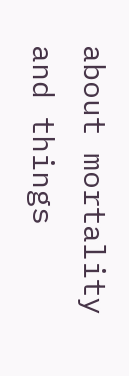about mortality and things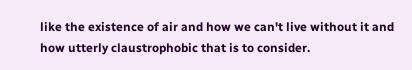like the existence of air and how we can't live without it and how utterly claustrophobic that is to consider.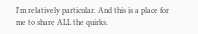I'm relatively particular. And this is a place for me to share ALL the quirks.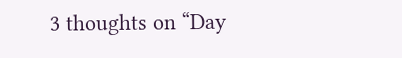3 thoughts on “Day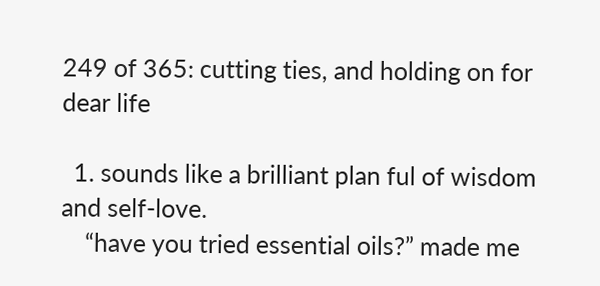249 of 365: cutting ties, and holding on for dear life

  1. sounds like a brilliant plan ful of wisdom and self-love.
    “have you tried essential oils?” made me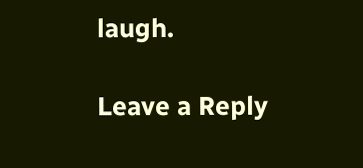laugh.

Leave a Reply